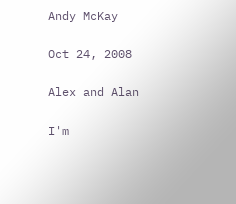Andy McKay

Oct 24, 2008

Alex and Alan

I'm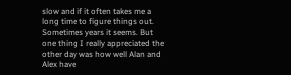slow and if it often takes me a long time to figure things out. Sometimes years it seems. But one thing I really appreciated the other day was how well Alan and Alex have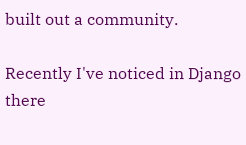built out a community.

Recently I've noticed in Django there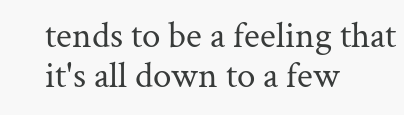tends to be a feeling that it's all down to a few